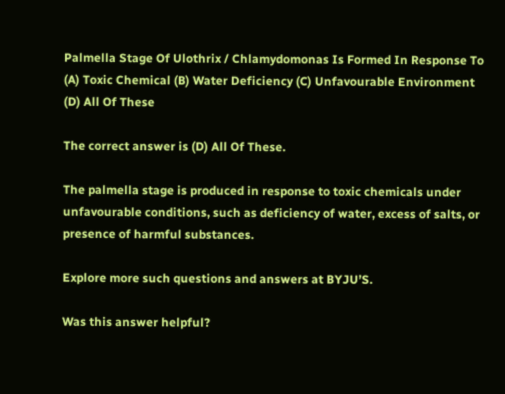Palmella Stage Of Ulothrix / Chlamydomonas Is Formed In Response To (A) Toxic Chemical (B) Water Deficiency (C) Unfavourable Environment (D) All Of These

The correct answer is (D) All Of These.

The palmella stage is produced in response to toxic chemicals under unfavourable conditions, such as deficiency of water, excess of salts, or presence of harmful substances.

Explore more such questions and answers at BYJU’S.

Was this answer helpful?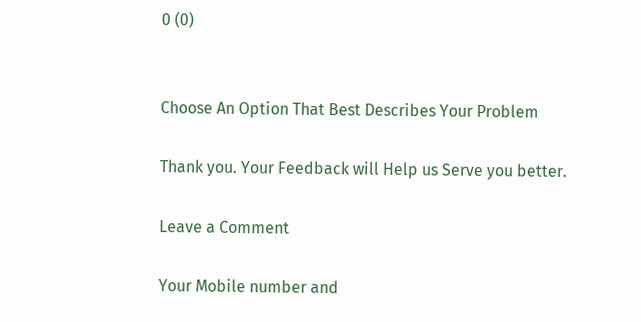0 (0)


Choose An Option That Best Describes Your Problem

Thank you. Your Feedback will Help us Serve you better.

Leave a Comment

Your Mobile number and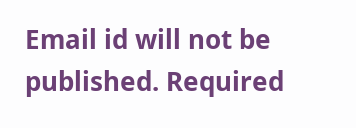Email id will not be published. Required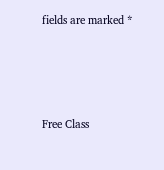fields are marked *




Free Class